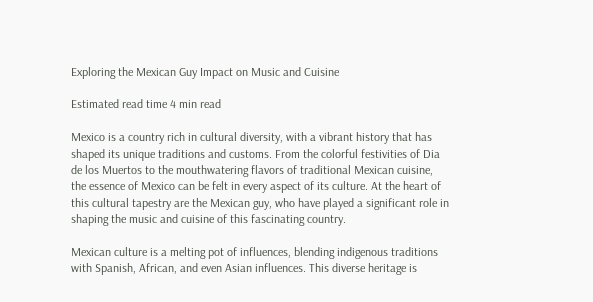Exploring the Mexican Guy Impact on Music and Cuisine

Estimated read time 4 min read

Mexico is a country rich in cultural diversity, with a vibrant history that has shaped its unique traditions and customs. From the colorful festivities of Dia de los Muertos to the mouthwatering flavors of traditional Mexican cuisine, the essence of Mexico can be felt in every aspect of its culture. At the heart of this cultural tapestry are the Mexican guy, who have played a significant role in shaping the music and cuisine of this fascinating country.

Mexican culture is a melting pot of influences, blending indigenous traditions with Spanish, African, and even Asian influences. This diverse heritage is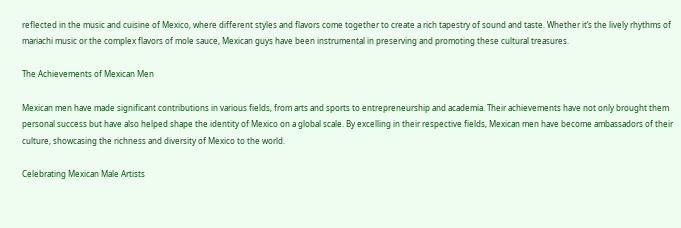reflected in the music and cuisine of Mexico, where different styles and flavors come together to create a rich tapestry of sound and taste. Whether it’s the lively rhythms of mariachi music or the complex flavors of mole sauce, Mexican guys have been instrumental in preserving and promoting these cultural treasures.

The Achievements of Mexican Men

Mexican men have made significant contributions in various fields, from arts and sports to entrepreneurship and academia. Their achievements have not only brought them personal success but have also helped shape the identity of Mexico on a global scale. By excelling in their respective fields, Mexican men have become ambassadors of their culture, showcasing the richness and diversity of Mexico to the world.

Celebrating Mexican Male Artists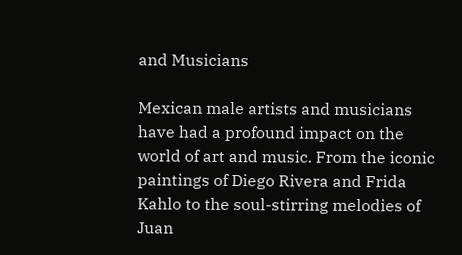and Musicians

Mexican male artists and musicians have had a profound impact on the world of art and music. From the iconic paintings of Diego Rivera and Frida Kahlo to the soul-stirring melodies of Juan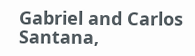Gabriel and Carlos Santana,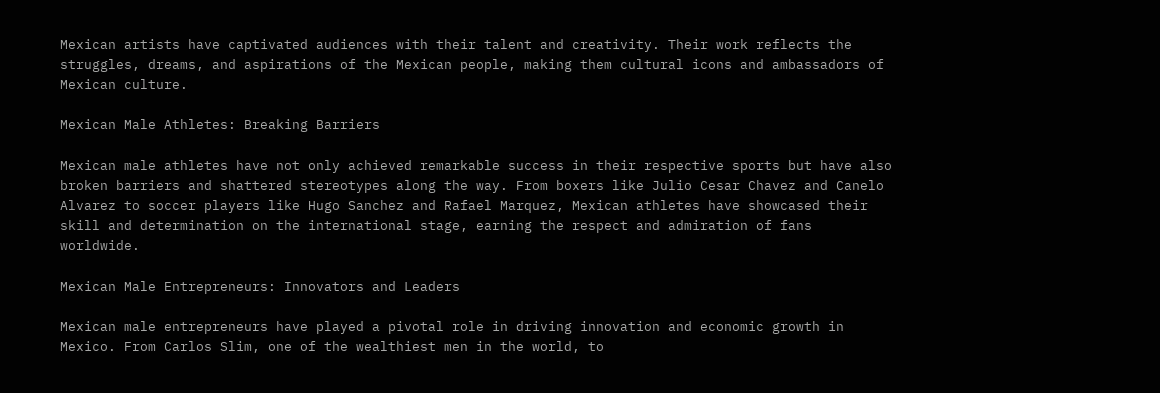Mexican artists have captivated audiences with their talent and creativity. Their work reflects the struggles, dreams, and aspirations of the Mexican people, making them cultural icons and ambassadors of Mexican culture.

Mexican Male Athletes: Breaking Barriers

Mexican male athletes have not only achieved remarkable success in their respective sports but have also broken barriers and shattered stereotypes along the way. From boxers like Julio Cesar Chavez and Canelo Alvarez to soccer players like Hugo Sanchez and Rafael Marquez, Mexican athletes have showcased their skill and determination on the international stage, earning the respect and admiration of fans worldwide.

Mexican Male Entrepreneurs: Innovators and Leaders

Mexican male entrepreneurs have played a pivotal role in driving innovation and economic growth in Mexico. From Carlos Slim, one of the wealthiest men in the world, to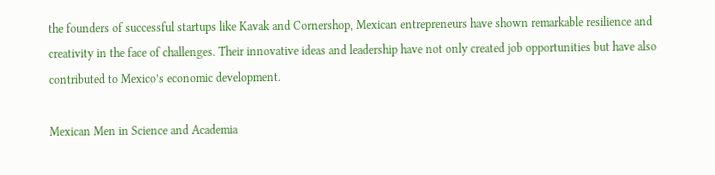the founders of successful startups like Kavak and Cornershop, Mexican entrepreneurs have shown remarkable resilience and creativity in the face of challenges. Their innovative ideas and leadership have not only created job opportunities but have also contributed to Mexico’s economic development.

Mexican Men in Science and Academia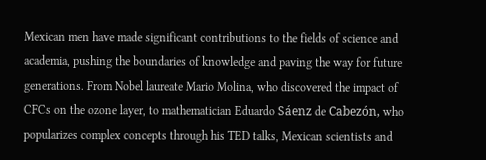Mexican men have made significant contributions to the fields of science and academia, pushing the boundaries of knowledge and paving the way for future generations. From Nobel laureate Mario Molina, who discovered the impact of CFCs on the ozone layer, to mathematician Eduardo Sáenz de Cabezón, who popularizes complex concepts through his TED talks, Mexican scientists and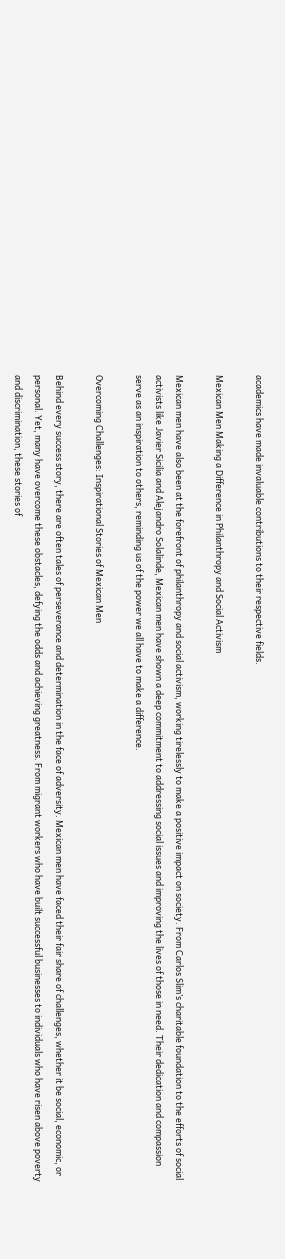academics have made invaluable contributions to their respective fields.

Mexican Men Making a Difference in Philanthropy and Social Activism

Mexican men have also been at the forefront of philanthropy and social activism, working tirelessly to make a positive impact on society. From Carlos Slim’s charitable foundation to the efforts of social activists like Javier Sicilia and Alejandro Solalinde, Mexican men have shown a deep commitment to addressing social issues and improving the lives of those in need. Their dedication and compassion serve as an inspiration to others, reminding us of the power we all have to make a difference.

Overcoming Challenges: Inspirational Stories of Mexican Men

Behind every success story, there are often tales of perseverance and determination in the face of adversity. Mexican men have faced their fair share of challenges, whether it be social, economic, or personal. Yet, many have overcome these obstacles, defying the odds and achieving greatness. From migrant workers who have built successful businesses to individuals who have risen above poverty and discrimination, these stories of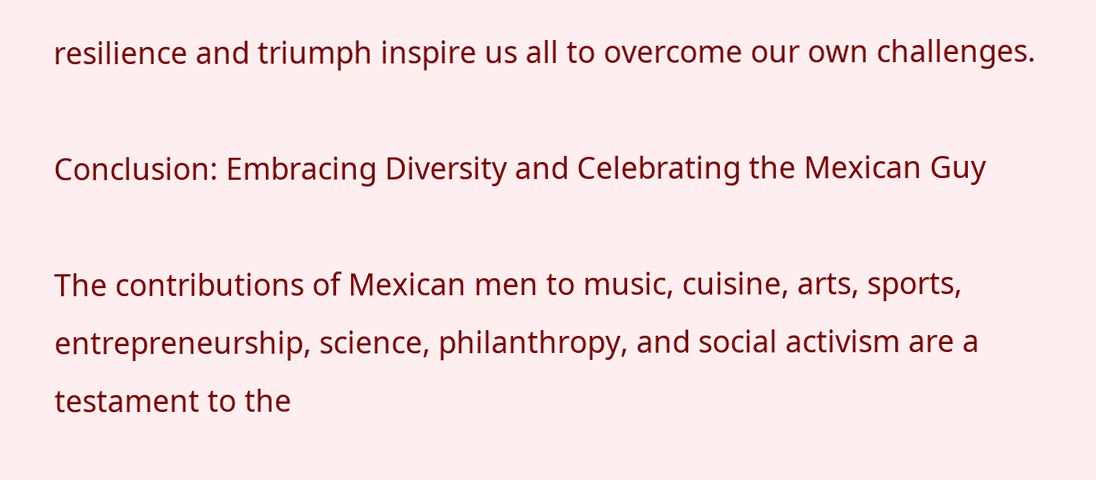resilience and triumph inspire us all to overcome our own challenges.

Conclusion: Embracing Diversity and Celebrating the Mexican Guy

The contributions of Mexican men to music, cuisine, arts, sports, entrepreneurship, science, philanthropy, and social activism are a testament to the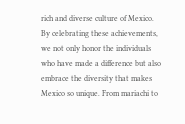rich and diverse culture of Mexico. By celebrating these achievements, we not only honor the individuals who have made a difference but also embrace the diversity that makes Mexico so unique. From mariachi to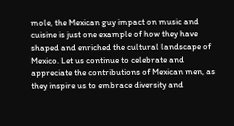mole, the Mexican guy impact on music and cuisine is just one example of how they have shaped and enriched the cultural landscape of Mexico. Let us continue to celebrate and appreciate the contributions of Mexican men, as they inspire us to embrace diversity and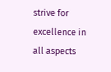strive for excellence in all aspects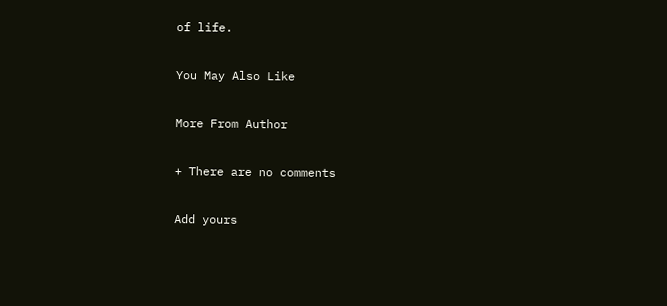of life.

You May Also Like

More From Author

+ There are no comments

Add yours